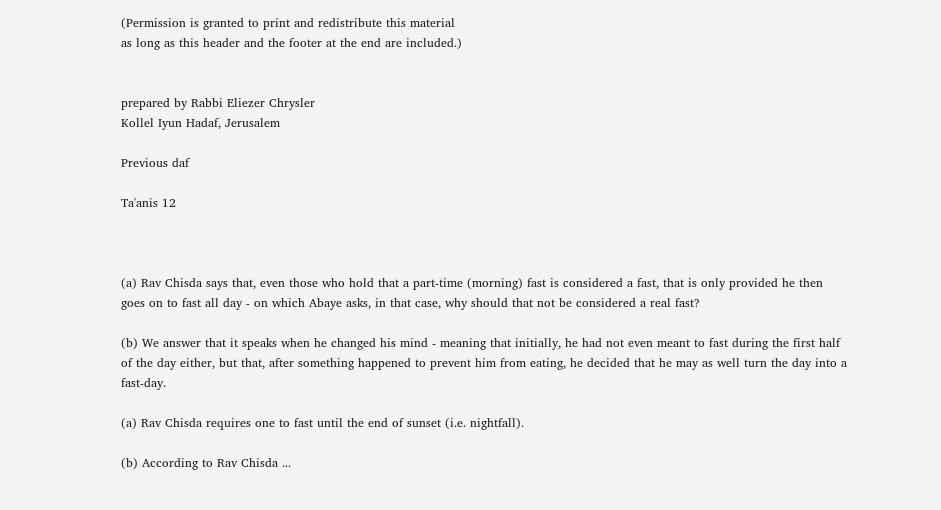(Permission is granted to print and redistribute this material
as long as this header and the footer at the end are included.)


prepared by Rabbi Eliezer Chrysler
Kollel Iyun Hadaf, Jerusalem

Previous daf

Ta'anis 12



(a) Rav Chisda says that, even those who hold that a part-time (morning) fast is considered a fast, that is only provided he then goes on to fast all day - on which Abaye asks, in that case, why should that not be considered a real fast?

(b) We answer that it speaks when he changed his mind - meaning that initially, he had not even meant to fast during the first half of the day either, but that, after something happened to prevent him from eating, he decided that he may as well turn the day into a fast-day.

(a) Rav Chisda requires one to fast until the end of sunset (i.e. nightfall).

(b) According to Rav Chisda ...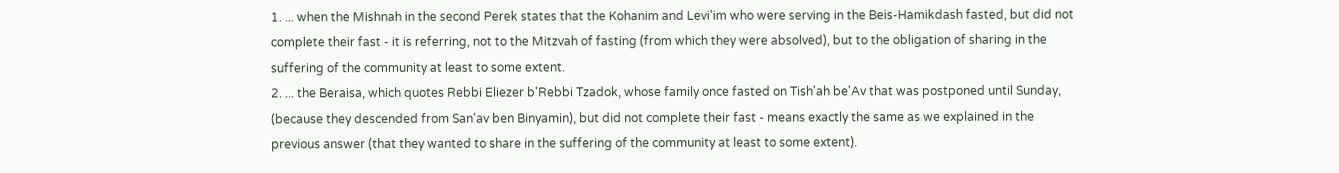1. ... when the Mishnah in the second Perek states that the Kohanim and Levi'im who were serving in the Beis-Hamikdash fasted, but did not complete their fast - it is referring, not to the Mitzvah of fasting (from which they were absolved), but to the obligation of sharing in the suffering of the community at least to some extent.
2. ... the Beraisa, which quotes Rebbi Eliezer b'Rebbi Tzadok, whose family once fasted on Tish'ah be'Av that was postponed until Sunday, (because they descended from San'av ben Binyamin), but did not complete their fast - means exactly the same as we explained in the previous answer (that they wanted to share in the suffering of the community at least to some extent).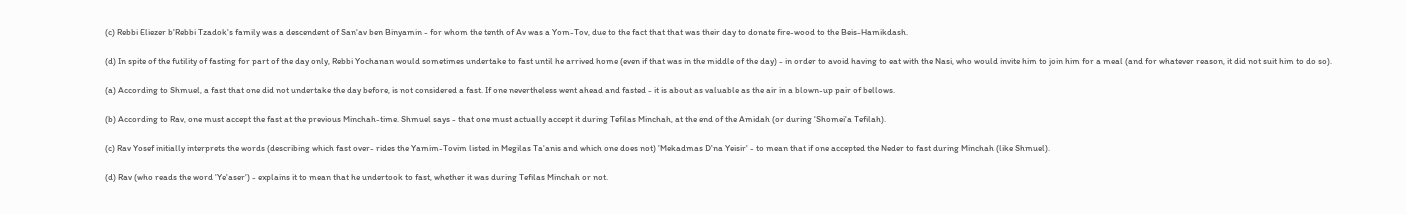(c) Rebbi Eliezer b'Rebbi Tzadok's family was a descendent of San'av ben Binyamin - for whom the tenth of Av was a Yom-Tov, due to the fact that that was their day to donate fire-wood to the Beis-Hamikdash.

(d) In spite of the futility of fasting for part of the day only, Rebbi Yochanan would sometimes undertake to fast until he arrived home (even if that was in the middle of the day) - in order to avoid having to eat with the Nasi, who would invite him to join him for a meal (and for whatever reason, it did not suit him to do so).

(a) According to Shmuel, a fast that one did not undertake the day before, is not considered a fast. If one nevertheless went ahead and fasted - it is about as valuable as the air in a blown-up pair of bellows.

(b) According to Rav, one must accept the fast at the previous Minchah-time. Shmuel says - that one must actually accept it during Tefilas Minchah, at the end of the Amidah (or during 'Shomei'a Tefilah).

(c) Rav Yosef initially interprets the words (describing which fast over- rides the Yamim-Tovim listed in Megilas Ta'anis and which one does not) 'Mekadmas D'na Yeisir' - to mean that if one accepted the Neder to fast during Minchah (like Shmuel).

(d) Rav (who reads the word 'Ye'aser') - explains it to mean that he undertook to fast, whether it was during Tefilas Minchah or not.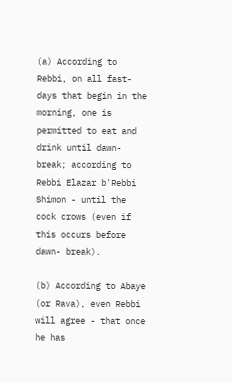(a) According to Rebbi, on all fast-days that begin in the morning, one is permitted to eat and drink until dawn-break; according to Rebbi Elazar b'Rebbi Shimon - until the cock crows (even if this occurs before dawn- break).

(b) According to Abaye (or Rava), even Rebbi will agree - that once he has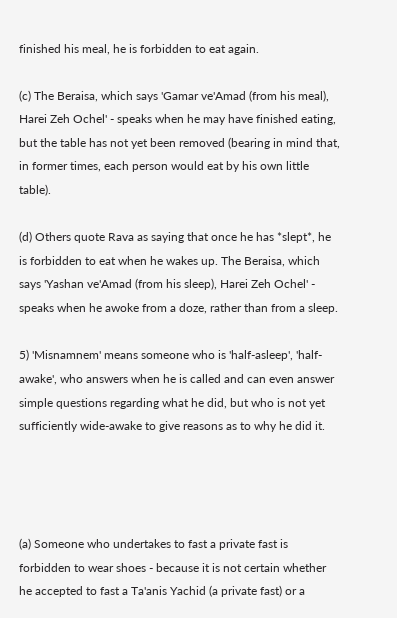finished his meal, he is forbidden to eat again.

(c) The Beraisa, which says 'Gamar ve'Amad (from his meal), Harei Zeh Ochel' - speaks when he may have finished eating, but the table has not yet been removed (bearing in mind that, in former times, each person would eat by his own little table).

(d) Others quote Rava as saying that once he has *slept*, he is forbidden to eat when he wakes up. The Beraisa, which says 'Yashan ve'Amad (from his sleep), Harei Zeh Ochel' - speaks when he awoke from a doze, rather than from a sleep.

5) 'Misnamnem' means someone who is 'half-asleep', 'half-awake', who answers when he is called and can even answer simple questions regarding what he did, but who is not yet sufficiently wide-awake to give reasons as to why he did it.




(a) Someone who undertakes to fast a private fast is forbidden to wear shoes - because it is not certain whether he accepted to fast a Ta'anis Yachid (a private fast) or a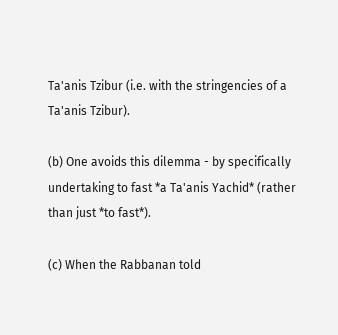Ta'anis Tzibur (i.e. with the stringencies of a Ta'anis Tzibur).

(b) One avoids this dilemma - by specifically undertaking to fast *a Ta'anis Yachid* (rather than just *to fast*).

(c) When the Rabbanan told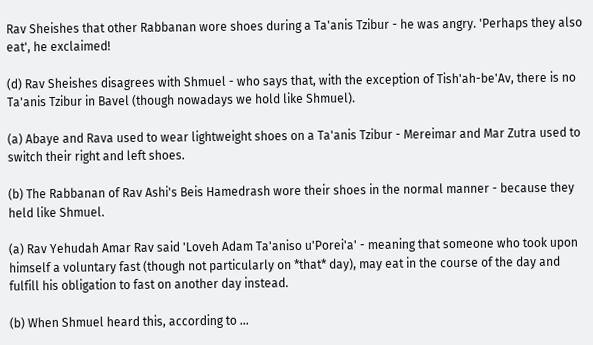Rav Sheishes that other Rabbanan wore shoes during a Ta'anis Tzibur - he was angry. 'Perhaps they also eat', he exclaimed!

(d) Rav Sheishes disagrees with Shmuel - who says that, with the exception of Tish'ah-be'Av, there is no Ta'anis Tzibur in Bavel (though nowadays we hold like Shmuel).

(a) Abaye and Rava used to wear lightweight shoes on a Ta'anis Tzibur - Mereimar and Mar Zutra used to switch their right and left shoes.

(b) The Rabbanan of Rav Ashi's Beis Hamedrash wore their shoes in the normal manner - because they held like Shmuel.

(a) Rav Yehudah Amar Rav said 'Loveh Adam Ta'aniso u'Porei'a' - meaning that someone who took upon himself a voluntary fast (though not particularly on *that* day), may eat in the course of the day and fulfill his obligation to fast on another day instead.

(b) When Shmuel heard this, according to ...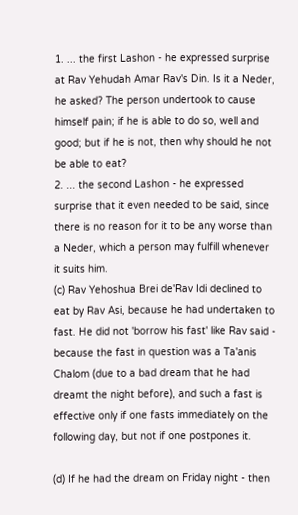1. ... the first Lashon - he expressed surprise at Rav Yehudah Amar Rav's Din. Is it a Neder, he asked? The person undertook to cause himself pain; if he is able to do so, well and good; but if he is not, then why should he not be able to eat?
2. ... the second Lashon - he expressed surprise that it even needed to be said, since there is no reason for it to be any worse than a Neder, which a person may fulfill whenever it suits him.
(c) Rav Yehoshua Brei de'Rav Idi declined to eat by Rav Asi, because he had undertaken to fast. He did not 'borrow his fast' like Rav said - because the fast in question was a Ta'anis Chalom (due to a bad dream that he had dreamt the night before), and such a fast is effective only if one fasts immediately on the following day, but not if one postpones it.

(d) If he had the dream on Friday night - then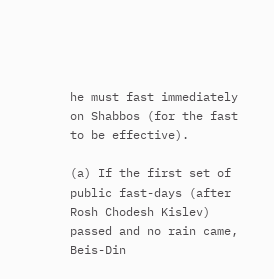he must fast immediately on Shabbos (for the fast to be effective).

(a) If the first set of public fast-days (after Rosh Chodesh Kislev) passed and no rain came, Beis-Din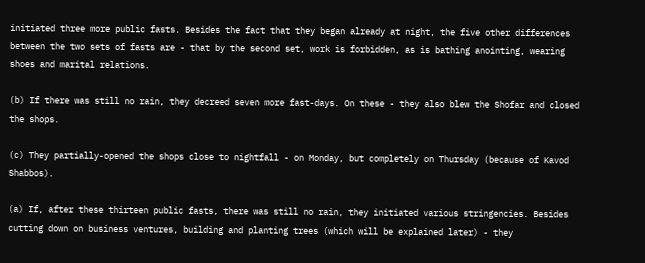initiated three more public fasts. Besides the fact that they began already at night, the five other differences between the two sets of fasts are - that by the second set, work is forbidden, as is bathing anointing, wearing shoes and marital relations.

(b) If there was still no rain, they decreed seven more fast-days. On these - they also blew the Shofar and closed the shops.

(c) They partially-opened the shops close to nightfall - on Monday, but completely on Thursday (because of Kavod Shabbos).

(a) If, after these thirteen public fasts, there was still no rain, they initiated various stringencies. Besides cutting down on business ventures, building and planting trees (which will be explained later) - they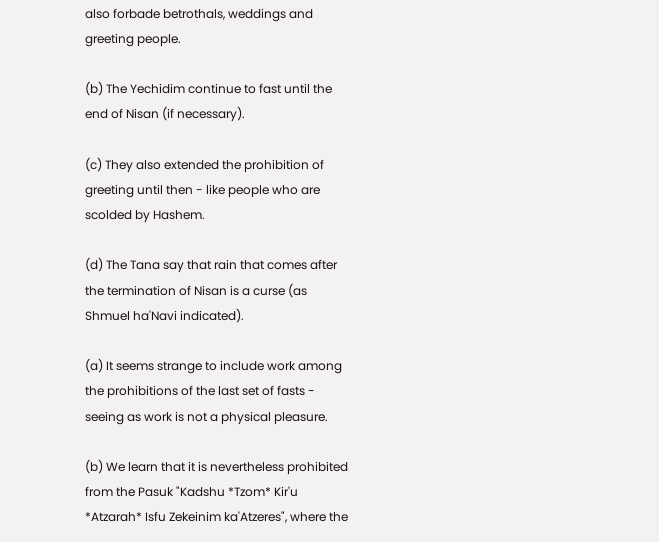also forbade betrothals, weddings and greeting people.

(b) The Yechidim continue to fast until the end of Nisan (if necessary).

(c) They also extended the prohibition of greeting until then - like people who are scolded by Hashem.

(d) The Tana say that rain that comes after the termination of Nisan is a curse (as Shmuel ha'Navi indicated).

(a) It seems strange to include work among the prohibitions of the last set of fasts - seeing as work is not a physical pleasure.

(b) We learn that it is nevertheless prohibited from the Pasuk "Kadshu *Tzom* Kir'u *Atzarah* Isfu Zekeinim ka'Atzeres", where the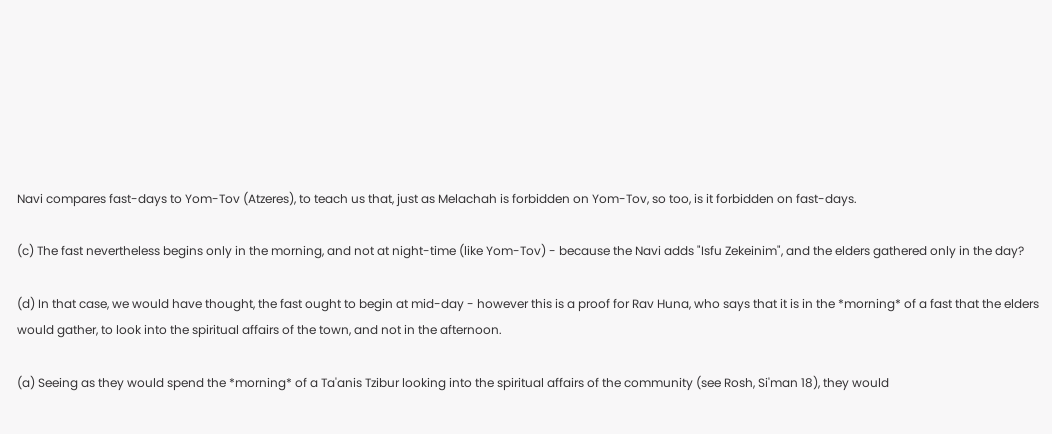Navi compares fast-days to Yom-Tov (Atzeres), to teach us that, just as Melachah is forbidden on Yom-Tov, so too, is it forbidden on fast-days.

(c) The fast nevertheless begins only in the morning, and not at night-time (like Yom-Tov) - because the Navi adds "Isfu Zekeinim", and the elders gathered only in the day?

(d) In that case, we would have thought, the fast ought to begin at mid-day - however this is a proof for Rav Huna, who says that it is in the *morning* of a fast that the elders would gather, to look into the spiritual affairs of the town, and not in the afternoon.

(a) Seeing as they would spend the *morning* of a Ta'anis Tzibur looking into the spiritual affairs of the community (see Rosh, Si'man 18), they would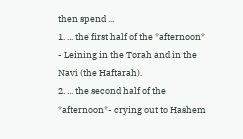then spend ...
1. ... the first half of the *afternoon* - Leining in the Torah and in the Navi (the Haftarah).
2. ... the second half of the *afternoon*- crying out to Hashem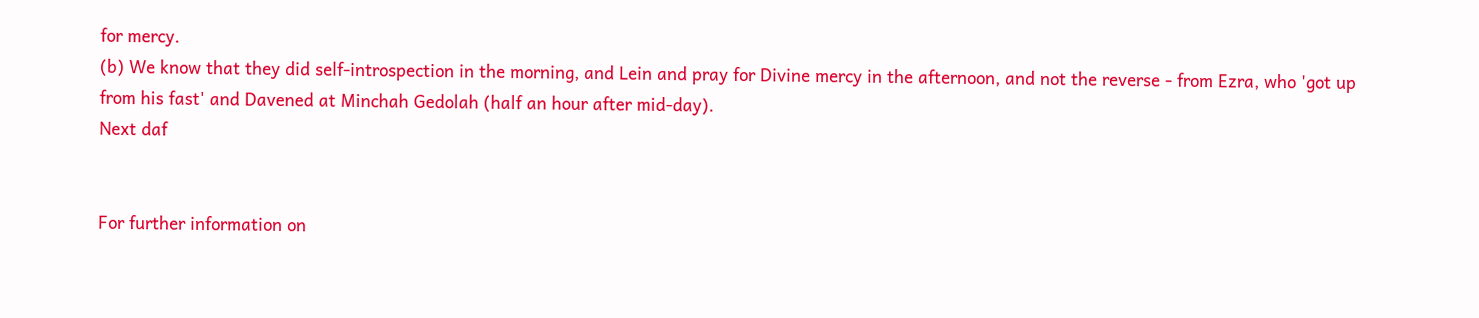for mercy.
(b) We know that they did self-introspection in the morning, and Lein and pray for Divine mercy in the afternoon, and not the reverse - from Ezra, who 'got up from his fast' and Davened at Minchah Gedolah (half an hour after mid-day).
Next daf


For further information on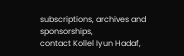subscriptions, archives and sponsorships,
contact Kollel Iyun Hadaf,